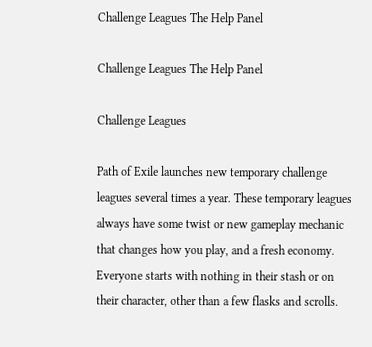Challenge Leagues The Help Panel

Challenge Leagues The Help Panel

Challenge Leagues

Path of Exile launches new temporary challenge leagues several times a year. These temporary leagues always have some twist or new gameplay mechanic that changes how you play, and a fresh economy. Everyone starts with nothing in their stash or on their character, other than a few flasks and scrolls.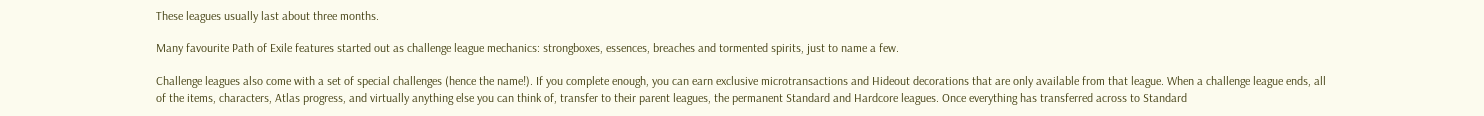These leagues usually last about three months.

Many favourite Path of Exile features started out as challenge league mechanics: strongboxes, essences, breaches and tormented spirits, just to name a few.

Challenge leagues also come with a set of special challenges (hence the name!). If you complete enough, you can earn exclusive microtransactions and Hideout decorations that are only available from that league. When a challenge league ends, all of the items, characters, Atlas progress, and virtually anything else you can think of, transfer to their parent leagues, the permanent Standard and Hardcore leagues. Once everything has transferred across to Standard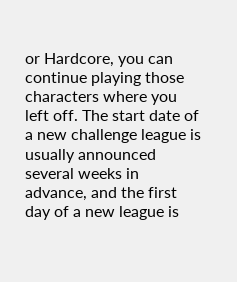or Hardcore, you can continue playing those characters where you left off. The start date of a new challenge league is usually announced several weeks in advance, and the first day of a new league is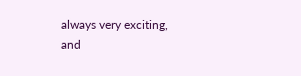always very exciting, and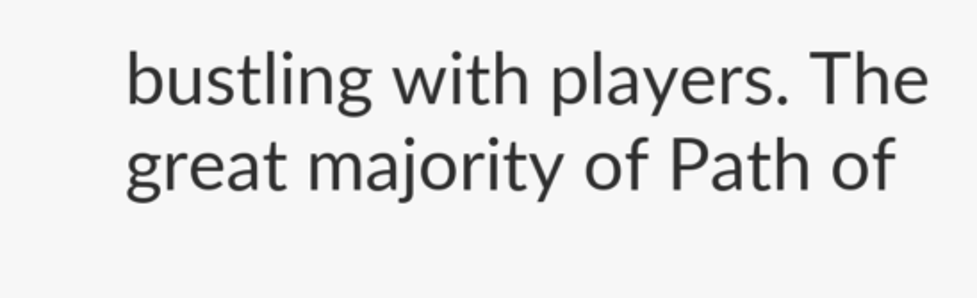bustling with players. The great majority of Path of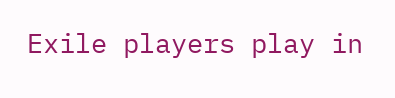Exile players play in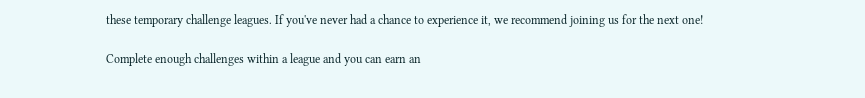these temporary challenge leagues. If you've never had a chance to experience it, we recommend joining us for the next one!

Complete enough challenges within a league and you can earn an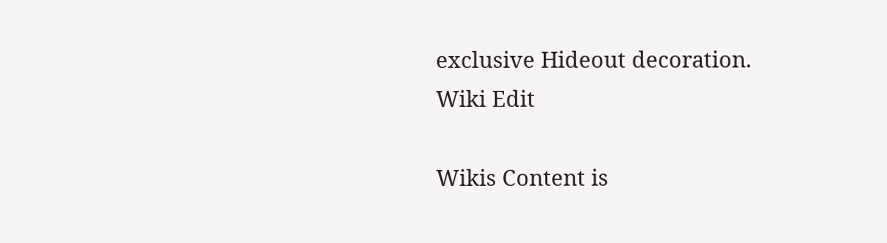exclusive Hideout decoration.
Wiki Edit

Wikis Content is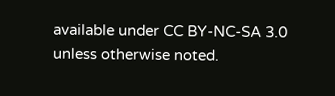available under CC BY-NC-SA 3.0 unless otherwise noted.